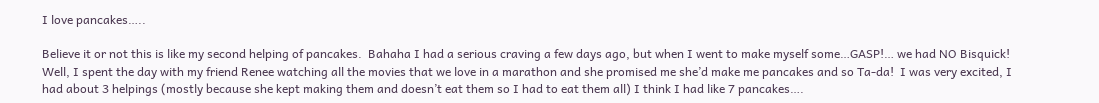I love pancakes…..

Believe it or not this is like my second helping of pancakes.  Bahaha I had a serious craving a few days ago, but when I went to make myself some…GASP!… we had NO Bisquick!  Well, I spent the day with my friend Renee watching all the movies that we love in a marathon and she promised me she’d make me pancakes and so Ta-da!  I was very excited, I had about 3 helpings (mostly because she kept making them and doesn’t eat them so I had to eat them all) I think I had like 7 pancakes….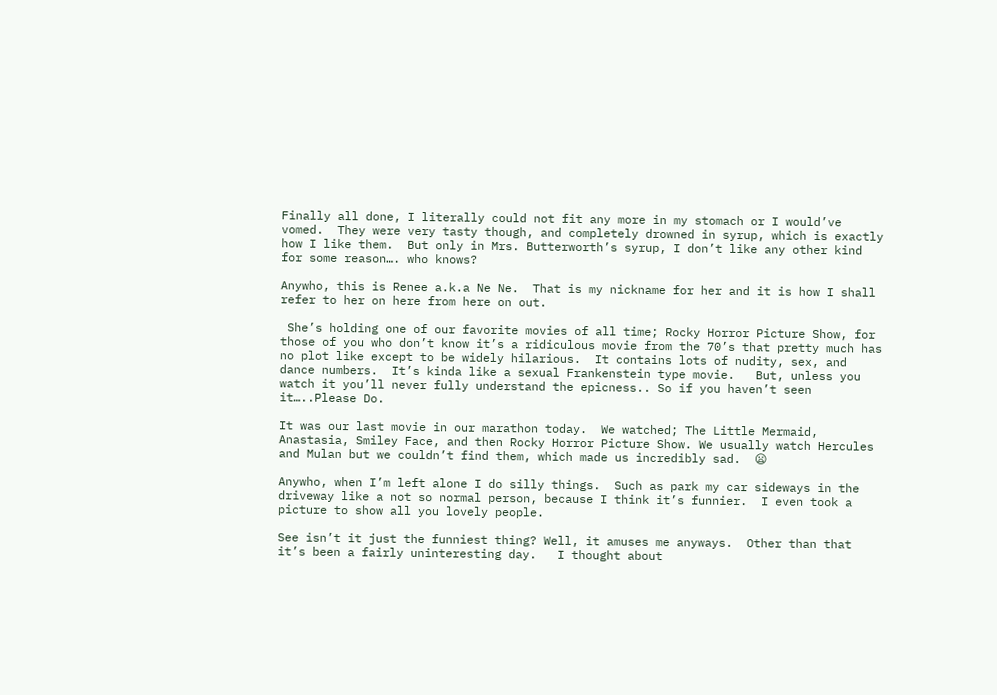Finally all done, I literally could not fit any more in my stomach or I would’ve vomed.  They were very tasty though, and completely drowned in syrup, which is exactly how I like them.  But only in Mrs. Butterworth’s syrup, I don’t like any other kind for some reason…. who knows?

Anywho, this is Renee a.k.a Ne Ne.  That is my nickname for her and it is how I shall refer to her on here from here on out.

 She’s holding one of our favorite movies of all time; Rocky Horror Picture Show, for those of you who don’t know it’s a ridiculous movie from the 70’s that pretty much has no plot like except to be widely hilarious.  It contains lots of nudity, sex, and dance numbers.  It’s kinda like a sexual Frankenstein type movie.   But, unless you watch it you’ll never fully understand the epicness.. So if you haven’t seen it…..Please Do.

It was our last movie in our marathon today.  We watched; The Little Mermaid, Anastasia, Smiley Face, and then Rocky Horror Picture Show. We usually watch Hercules and Mulan but we couldn’t find them, which made us incredibly sad.  😦

Anywho, when I’m left alone I do silly things.  Such as park my car sideways in the driveway like a not so normal person, because I think it’s funnier.  I even took a picture to show all you lovely people.

See isn’t it just the funniest thing? Well, it amuses me anyways.  Other than that it’s been a fairly uninteresting day.   I thought about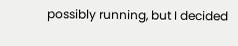possibly running, but I decided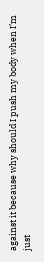against it because why should I push my body when I’m just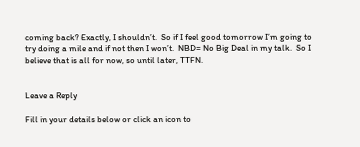coming back? Exactly, I shouldn’t.  So if I feel good tomorrow I’m going to try doing a mile and if not then I won’t.  NBD= No Big Deal in my talk.  So I believe that is all for now, so until later, TTFN.


Leave a Reply

Fill in your details below or click an icon to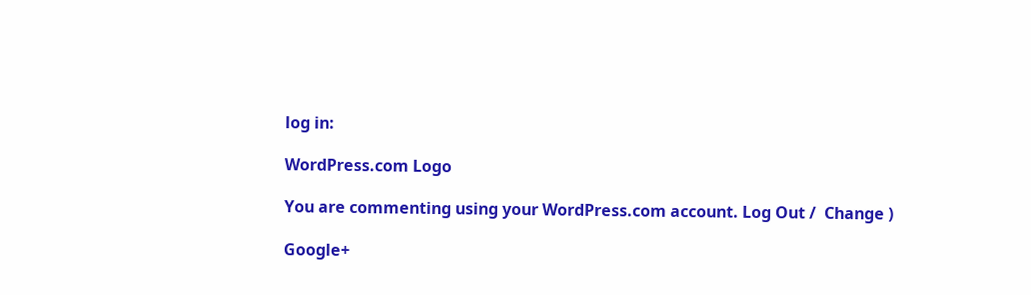log in:

WordPress.com Logo

You are commenting using your WordPress.com account. Log Out /  Change )

Google+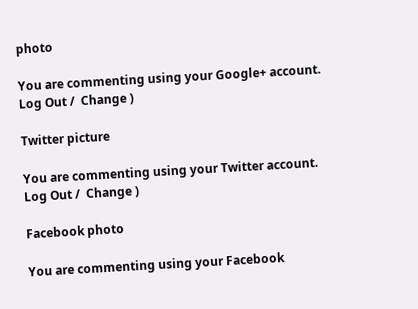photo

You are commenting using your Google+ account. Log Out /  Change )

Twitter picture

You are commenting using your Twitter account. Log Out /  Change )

Facebook photo

You are commenting using your Facebook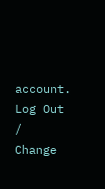account. Log Out /  Change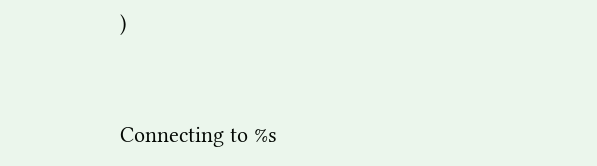)


Connecting to %s